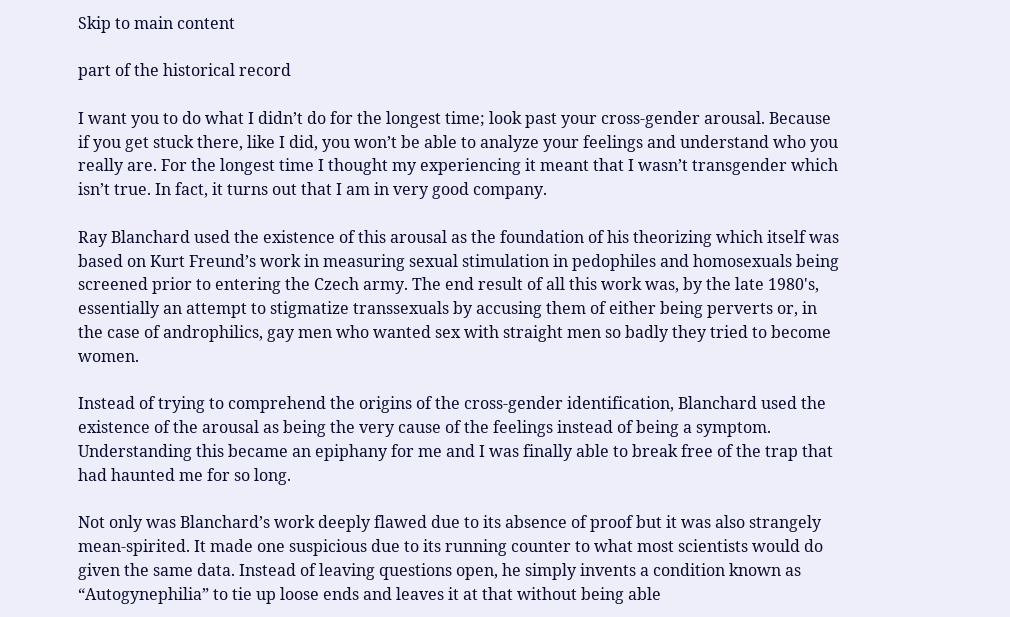Skip to main content

part of the historical record

I want you to do what I didn’t do for the longest time; look past your cross-gender arousal. Because if you get stuck there, like I did, you won’t be able to analyze your feelings and understand who you really are. For the longest time I thought my experiencing it meant that I wasn’t transgender which isn’t true. In fact, it turns out that I am in very good company.

Ray Blanchard used the existence of this arousal as the foundation of his theorizing which itself was based on Kurt Freund’s work in measuring sexual stimulation in pedophiles and homosexuals being screened prior to entering the Czech army. The end result of all this work was, by the late 1980's, essentially an attempt to stigmatize transsexuals by accusing them of either being perverts or, in the case of androphilics, gay men who wanted sex with straight men so badly they tried to become women.

Instead of trying to comprehend the origins of the cross-gender identification, Blanchard used the existence of the arousal as being the very cause of the feelings instead of being a symptom. Understanding this became an epiphany for me and I was finally able to break free of the trap that had haunted me for so long.

Not only was Blanchard’s work deeply flawed due to its absence of proof but it was also strangely mean-spirited. It made one suspicious due to its running counter to what most scientists would do given the same data. Instead of leaving questions open, he simply invents a condition known as “Autogynephilia” to tie up loose ends and leaves it at that without being able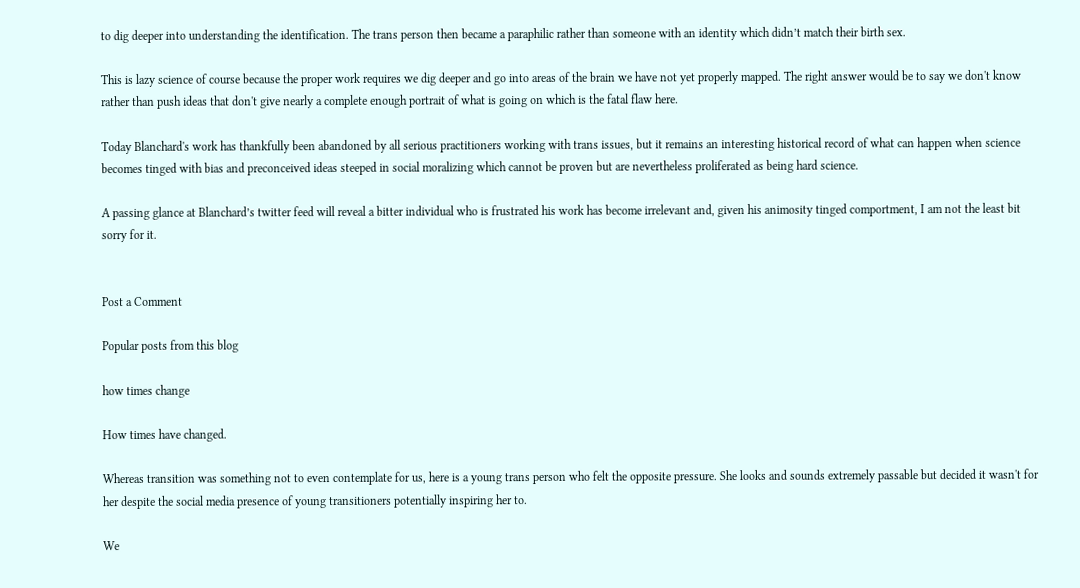to dig deeper into understanding the identification. The trans person then became a paraphilic rather than someone with an identity which didn’t match their birth sex.

This is lazy science of course because the proper work requires we dig deeper and go into areas of the brain we have not yet properly mapped. The right answer would be to say we don't know rather than push ideas that don't give nearly a complete enough portrait of what is going on which is the fatal flaw here.

Today Blanchard's work has thankfully been abandoned by all serious practitioners working with trans issues, but it remains an interesting historical record of what can happen when science becomes tinged with bias and preconceived ideas steeped in social moralizing which cannot be proven but are nevertheless proliferated as being hard science.

A passing glance at Blanchard’s twitter feed will reveal a bitter individual who is frustrated his work has become irrelevant and, given his animosity tinged comportment, I am not the least bit sorry for it.


Post a Comment

Popular posts from this blog

how times change

How times have changed.

Whereas transition was something not to even contemplate for us, here is a young trans person who felt the opposite pressure. She looks and sounds extremely passable but decided it wasn't for her despite the social media presence of young transitioners potentially inspiring her to.

We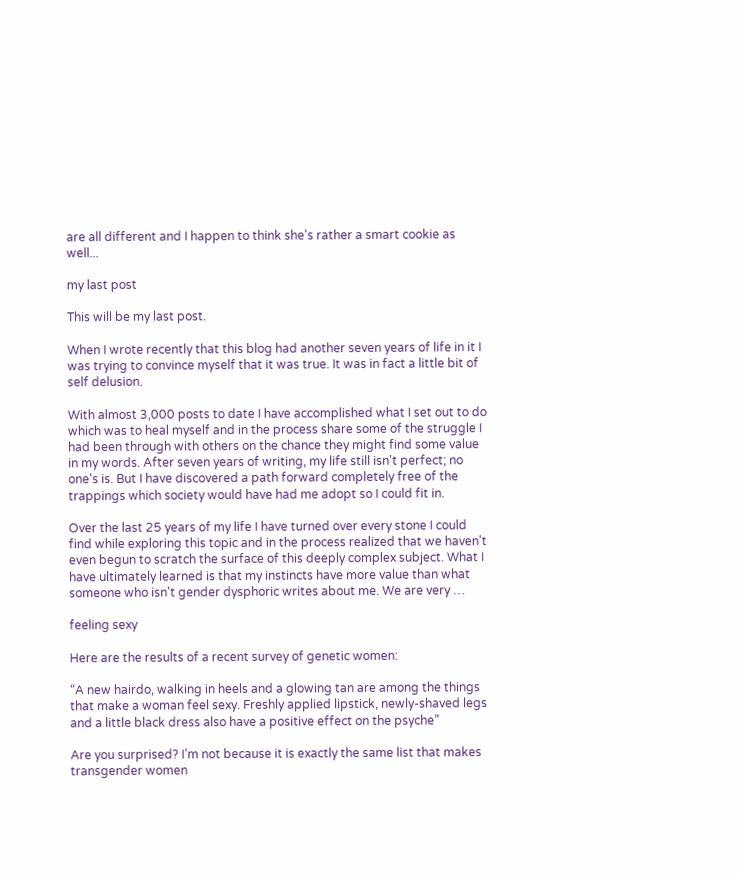are all different and I happen to think she's rather a smart cookie as well...

my last post

This will be my last post.

When I wrote recently that this blog had another seven years of life in it I was trying to convince myself that it was true. It was in fact a little bit of self delusion.

With almost 3,000 posts to date I have accomplished what I set out to do which was to heal myself and in the process share some of the struggle I had been through with others on the chance they might find some value in my words. After seven years of writing, my life still isn't perfect; no one's is. But I have discovered a path forward completely free of the trappings which society would have had me adopt so I could fit in.

Over the last 25 years of my life I have turned over every stone I could find while exploring this topic and in the process realized that we haven't even begun to scratch the surface of this deeply complex subject. What I have ultimately learned is that my instincts have more value than what someone who isn't gender dysphoric writes about me. We are very …

feeling sexy

Here are the results of a recent survey of genetic women:

“A new hairdo, walking in heels and a glowing tan are among the things that make a woman feel sexy. Freshly applied lipstick, newly-shaved legs and a little black dress also have a positive effect on the psyche”

Are you surprised? I’m not because it is exactly the same list that makes transgender women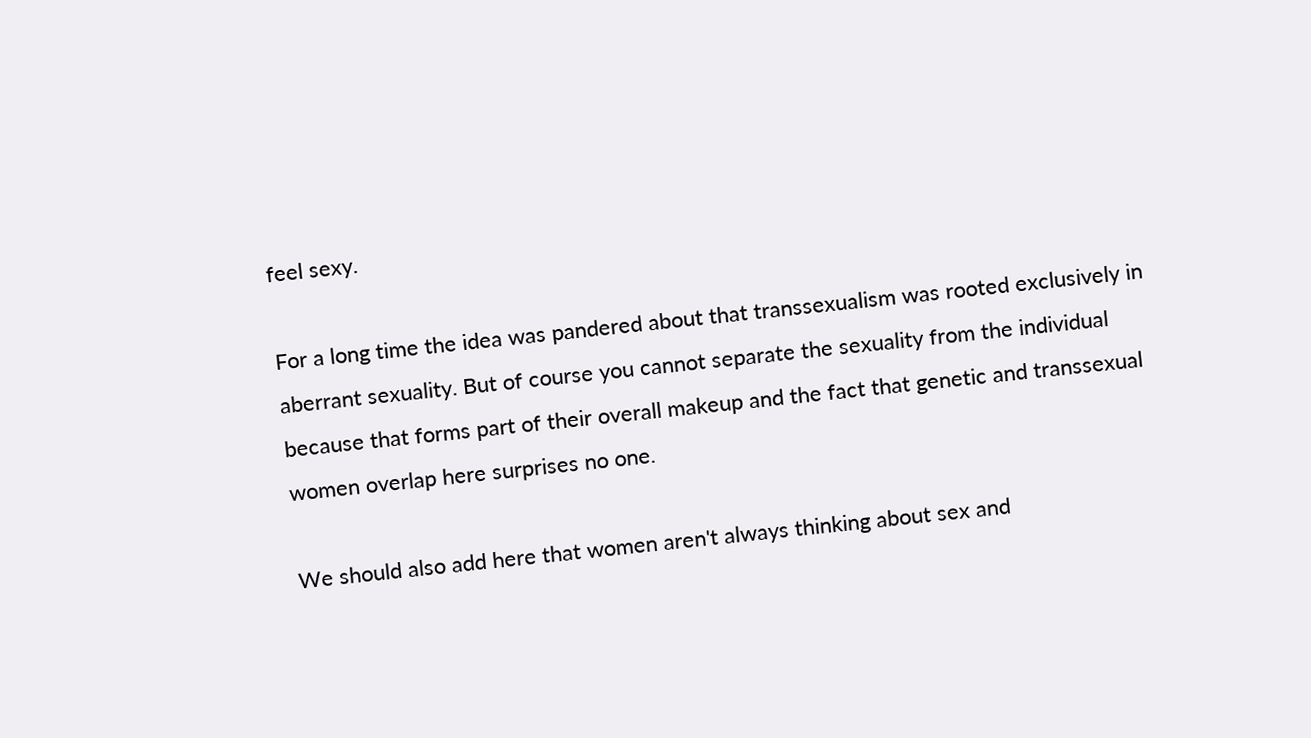feel sexy.

For a long time the idea was pandered about that transsexualism was rooted exclusively in aberrant sexuality. But of course you cannot separate the sexuality from the individual because that forms part of their overall makeup and the fact that genetic and transsexual women overlap here surprises no one.

We should also add here that women aren't always thinking about sex and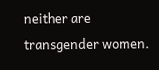neither are transgender women.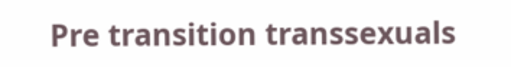Pre transition transsexuals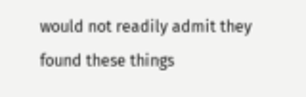would not readily admit they found these things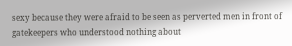sexy because they were afraid to be seen as perverted men in front of gatekeepers who understood nothing about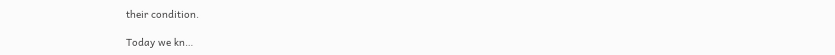their condition.

Today we kn…